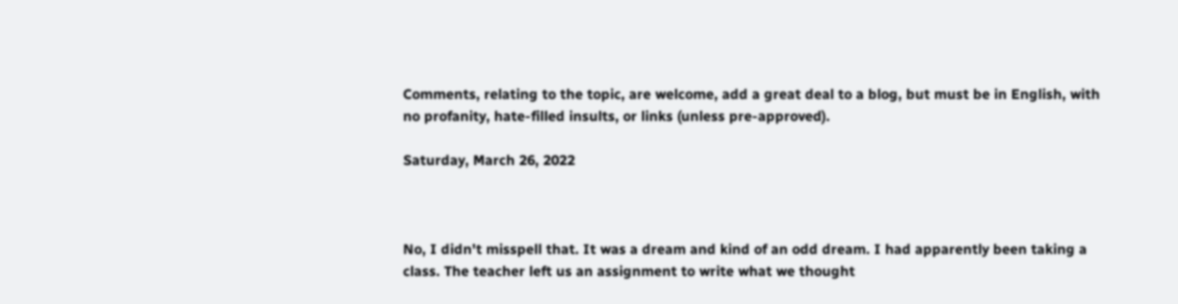Comments, relating to the topic, are welcome, add a great deal to a blog, but must be in English, with no profanity, hate-filled insults, or links (unless pre-approved).

Saturday, March 26, 2022



No, I didn't misspell that. It was a dream and kind of an odd dream. I had apparently been taking a class. The teacher left us an assignment to write what we thought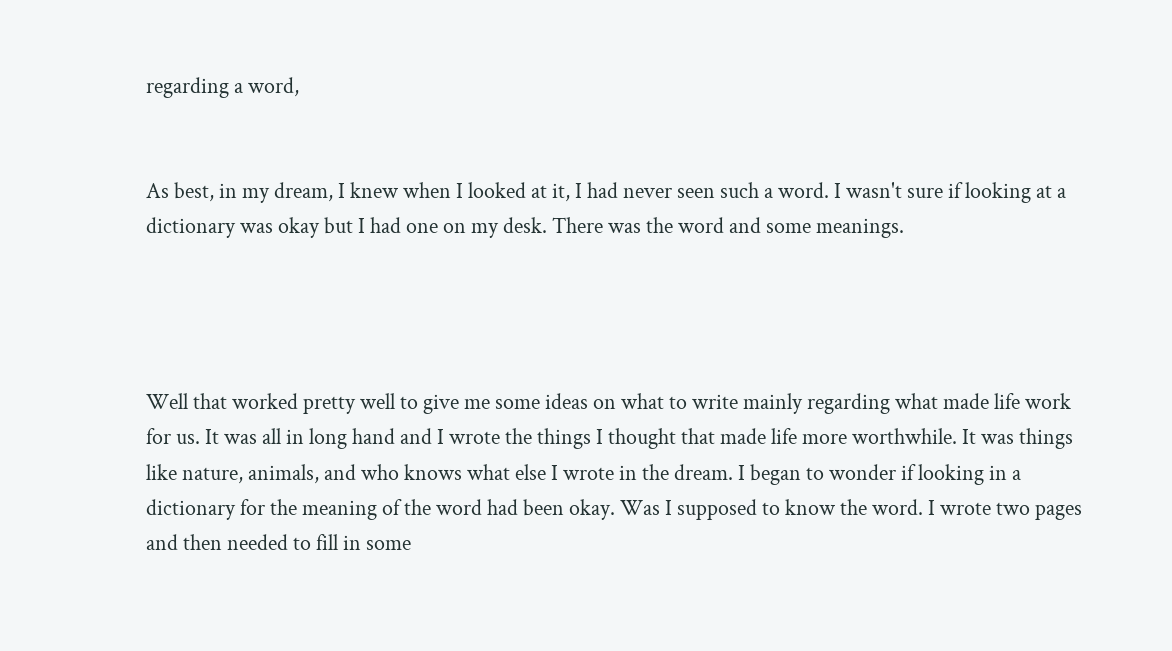regarding a word,


As best, in my dream, I knew when I looked at it, I had never seen such a word. I wasn't sure if looking at a dictionary was okay but I had one on my desk. There was the word and some meanings.




Well that worked pretty well to give me some ideas on what to write mainly regarding what made life work for us. It was all in long hand and I wrote the things I thought that made life more worthwhile. It was things like nature, animals, and who knows what else I wrote in the dream. I began to wonder if looking in a dictionary for the meaning of the word had been okay. Was I supposed to know the word. I wrote two pages and then needed to fill in some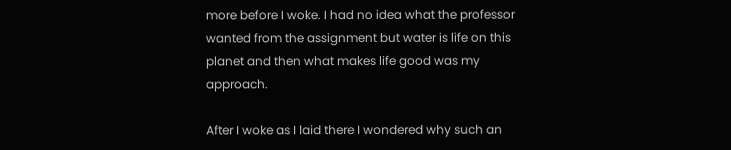more before I woke. I had no idea what the professor wanted from the assignment but water is life on this planet and then what makes life good was my approach.

After I woke as I laid there I wondered why such an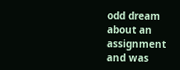odd dream about an assignment and was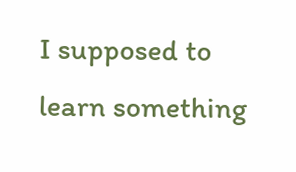I supposed to learn something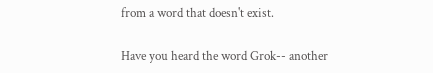from a word that doesn't exist.

Have you heard the word Grok-- another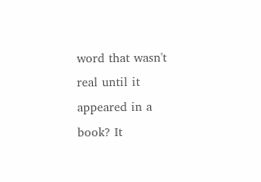word that wasn't real until it appeared in a book? It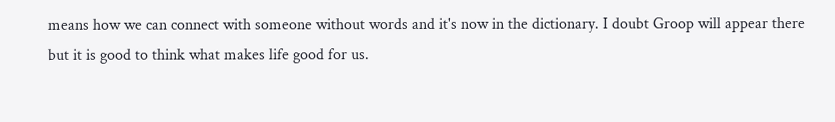means how we can connect with someone without words and it's now in the dictionary. I doubt Groop will appear there but it is good to think what makes life good for us.